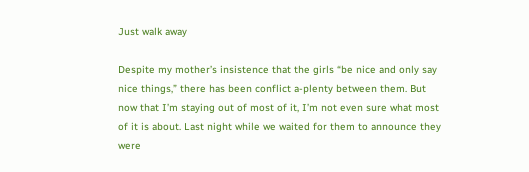Just walk away

Despite my mother’s insistence that the girls “be nice and only say nice things,” there has been conflict a-plenty between them. But now that I’m staying out of most of it, I’m not even sure what most of it is about. Last night while we waited for them to announce they were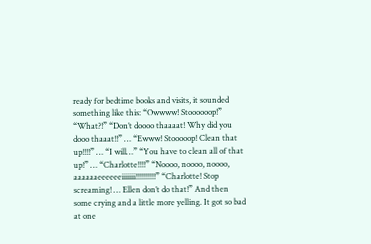ready for bedtime books and visits, it sounded something like this: “Owwww! Stoooooop!” “What?!” “Don’t doooo thaaaat! Why did you dooo thaaat!!” … “Ewww! Stooooop! Clean that up!!!!” … “I will…” “You have to clean all of that up!” … “Charlotte!!!!” “Noooo, noooo, noooo, aaaaaaeeeeeeiiiiiii!!!!!!!!!!” “Charlotte! Stop screaming! … Ellen don’t do that!” And then some crying and a little more yelling. It got so bad at one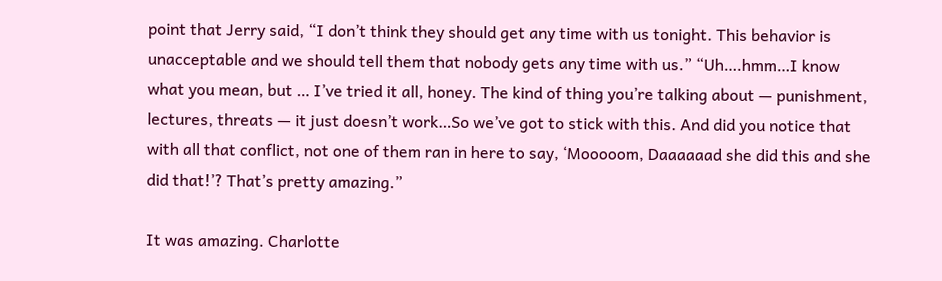point that Jerry said, “I don’t think they should get any time with us tonight. This behavior is unacceptable and we should tell them that nobody gets any time with us.” “Uh….hmm…I know what you mean, but … I’ve tried it all, honey. The kind of thing you’re talking about — punishment, lectures, threats — it just doesn’t work…So we’ve got to stick with this. And did you notice that with all that conflict, not one of them ran in here to say, ‘Mooooom, Daaaaaad she did this and she did that!’? That’s pretty amazing.”

It was amazing. Charlotte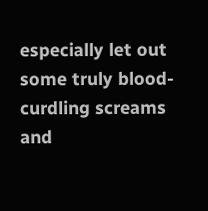especially let out some truly blood-curdling screams and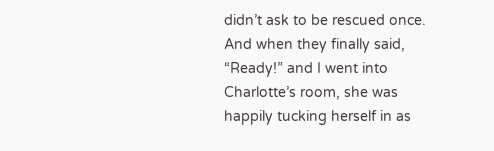didn’t ask to be rescued once. And when they finally said, “Ready!” and I went into Charlotte’s room, she was happily tucking herself in as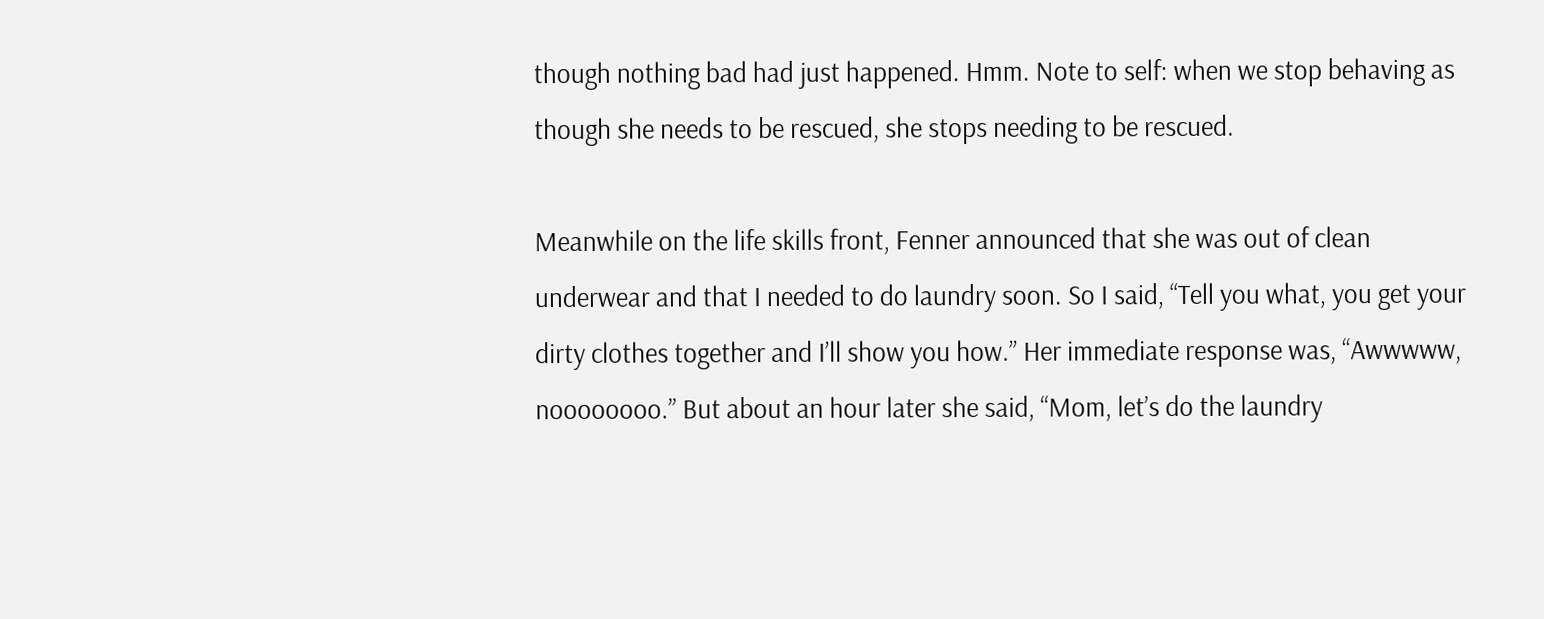though nothing bad had just happened. Hmm. Note to self: when we stop behaving as though she needs to be rescued, she stops needing to be rescued.

Meanwhile on the life skills front, Fenner announced that she was out of clean underwear and that I needed to do laundry soon. So I said, “Tell you what, you get your dirty clothes together and I’ll show you how.” Her immediate response was, “Awwwww, noooooooo.” But about an hour later she said, “Mom, let’s do the laundry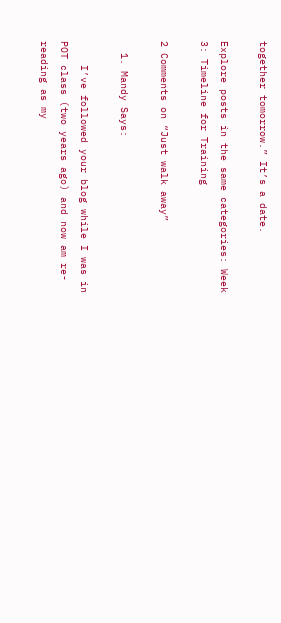together tomorrow.” It’s a date.

Explore posts in the same categories: Week 3: Timeline for Training

2 Comments on “Just walk away”

  1. Mandy Says:

    I’ve followed your blog while I was in POT class (two years ago) and now am re-reading as my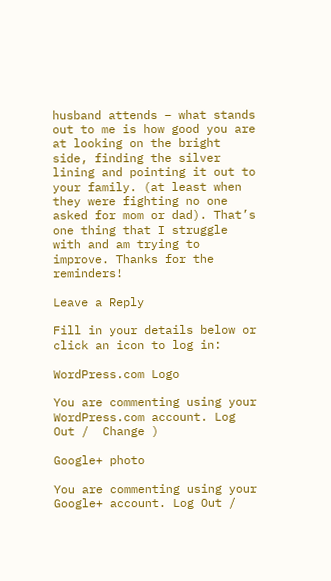husband attends – what stands out to me is how good you are at looking on the bright side, finding the silver lining and pointing it out to your family. (at least when they were fighting no one asked for mom or dad). That’s one thing that I struggle with and am trying to improve. Thanks for the reminders!

Leave a Reply

Fill in your details below or click an icon to log in:

WordPress.com Logo

You are commenting using your WordPress.com account. Log Out /  Change )

Google+ photo

You are commenting using your Google+ account. Log Out /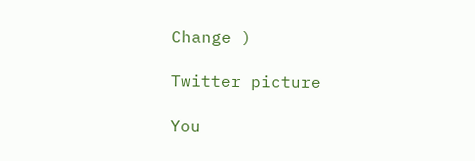Change )

Twitter picture

You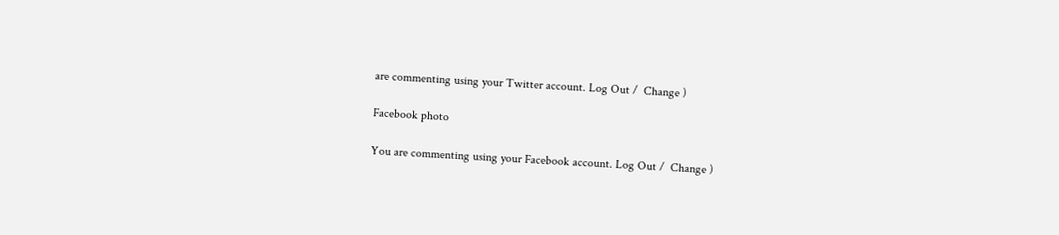are commenting using your Twitter account. Log Out /  Change )

Facebook photo

You are commenting using your Facebook account. Log Out /  Change )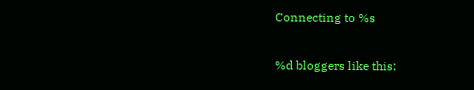Connecting to %s

%d bloggers like this: